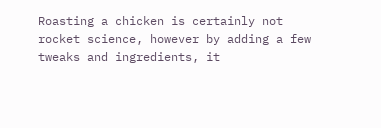Roasting a chicken is certainly not rocket science, however by adding a few tweaks and ingredients, it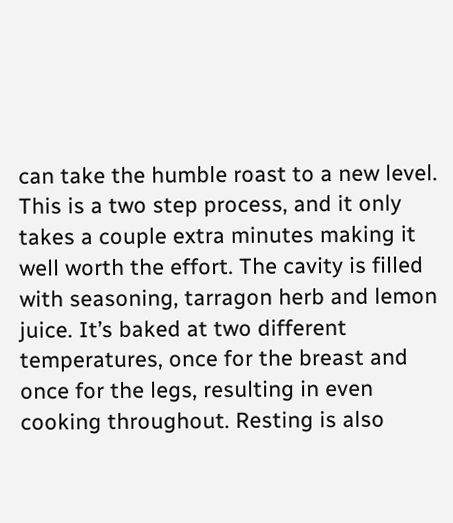can take the humble roast to a new level. This is a two step process, and it only takes a couple extra minutes making it well worth the effort. The cavity is filled with seasoning, tarragon herb and lemon juice. It’s baked at two different temperatures, once for the breast and once for the legs, resulting in even cooking throughout. Resting is also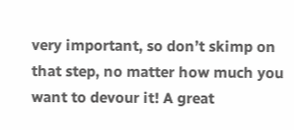very important, so don’t skimp on that step, no matter how much you want to devour it! A great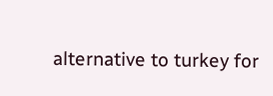alternative to turkey for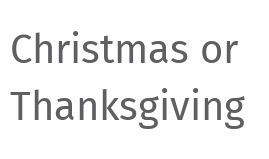Christmas or Thanksgiving